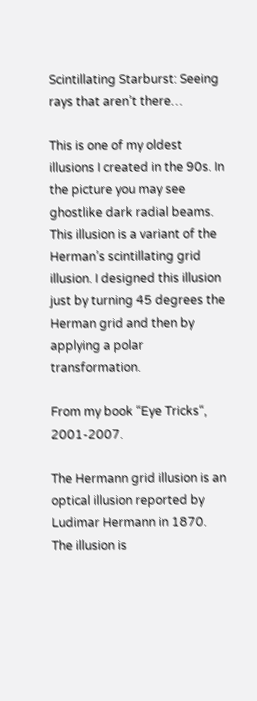Scintillating Starburst: Seeing rays that aren’t there…

This is one of my oldest illusions I created in the 90s. In the picture you may see ghostlike dark radial beams. This illusion is a variant of the Herman’s scintillating grid illusion. I designed this illusion just by turning 45 degrees the Herman grid and then by applying a polar transformation.

From my book “Eye Tricks“, 2001-2007.

The Hermann grid illusion is an optical illusion reported by Ludimar Hermann in 1870. The illusion is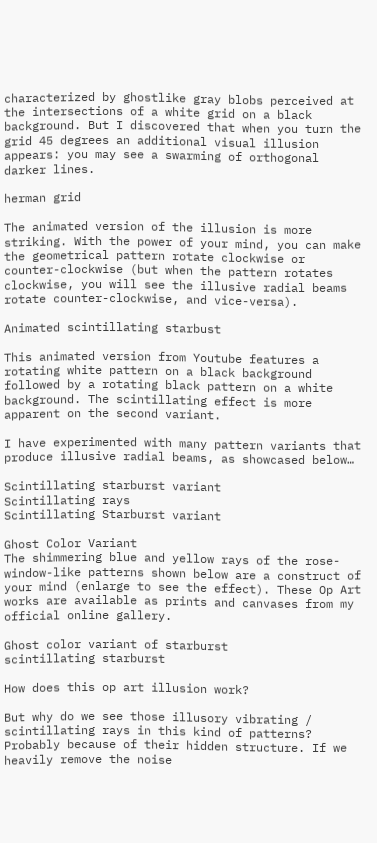characterized by ghostlike gray blobs perceived at the intersections of a white grid on a black background. But I discovered that when you turn the grid 45 degrees an additional visual illusion appears: you may see a swarming of orthogonal darker lines.

herman grid

The animated version of the illusion is more striking. With the power of your mind, you can make the geometrical pattern rotate clockwise or counter-clockwise (but when the pattern rotates clockwise, you will see the illusive radial beams rotate counter-clockwise, and vice-versa).

Animated scintillating starbust

This animated version from Youtube features a rotating white pattern on a black background followed by a rotating black pattern on a white background. The scintillating effect is more apparent on the second variant.

I have experimented with many pattern variants that produce illusive radial beams, as showcased below…

Scintillating starburst variant
Scintillating rays
Scintillating Starburst variant

Ghost Color Variant
The shimmering blue and yellow rays of the rose-window-like patterns shown below are a construct of your mind (enlarge to see the effect). These Op Art works are available as prints and canvases from my official online gallery.

Ghost color variant of starburst
scintillating starburst

How does this op art illusion work?

But why do we see those illusory vibrating / scintillating rays in this kind of patterns? Probably because of their hidden structure. If we heavily remove the noise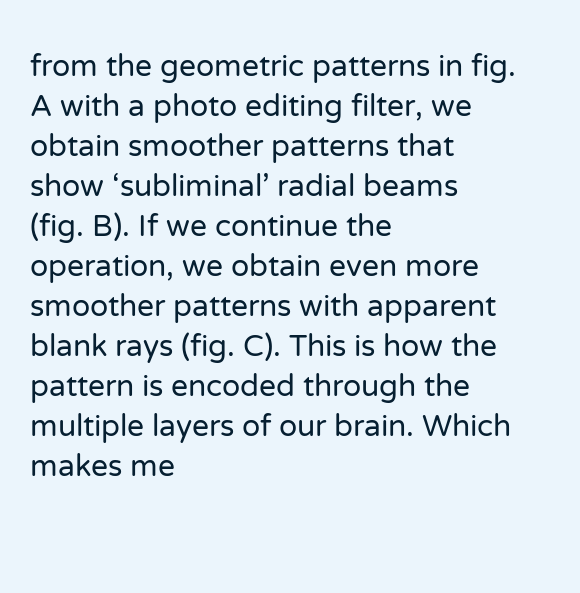from the geometric patterns in fig. A with a photo editing filter, we obtain smoother patterns that show ‘subliminal’ radial beams (fig. B). If we continue the operation, we obtain even more smoother patterns with apparent blank rays (fig. C). This is how the pattern is encoded through the multiple layers of our brain. Which makes me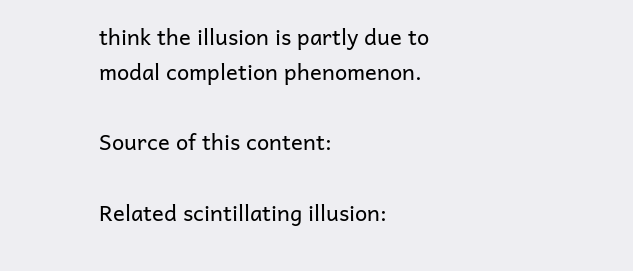think the illusion is partly due to modal completion phenomenon.

Source of this content:

Related scintillating illusion: